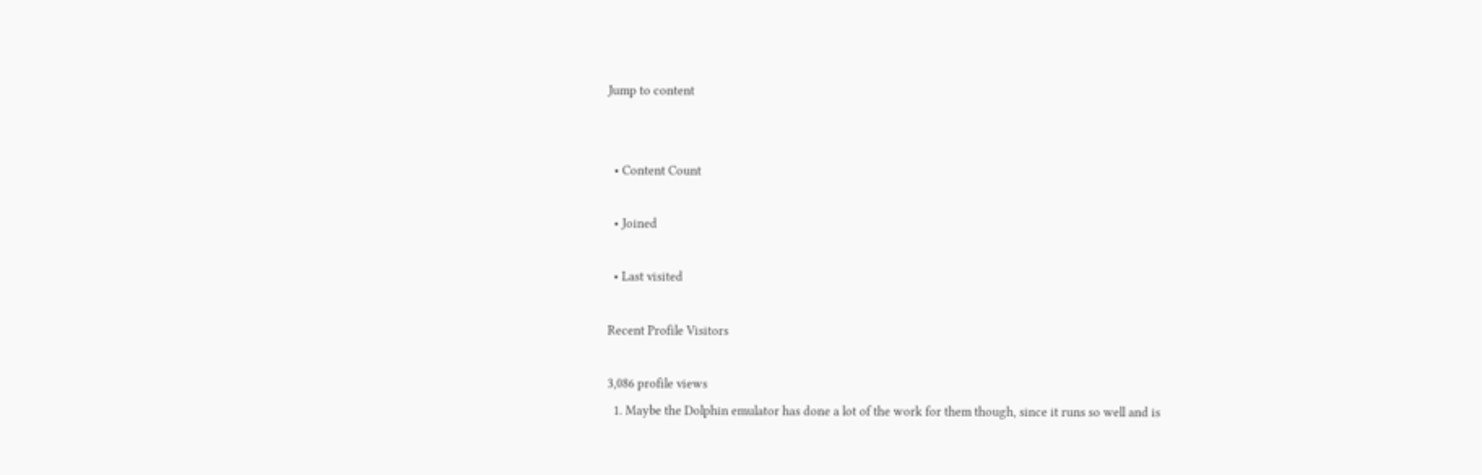Jump to content


  • Content Count

  • Joined

  • Last visited

Recent Profile Visitors

3,086 profile views
  1. Maybe the Dolphin emulator has done a lot of the work for them though, since it runs so well and is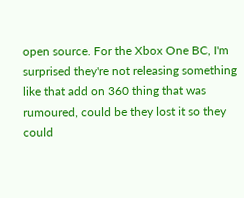open source. For the Xbox One BC, I'm surprised they're not releasing something like that add on 360 thing that was rumoured, could be they lost it so they could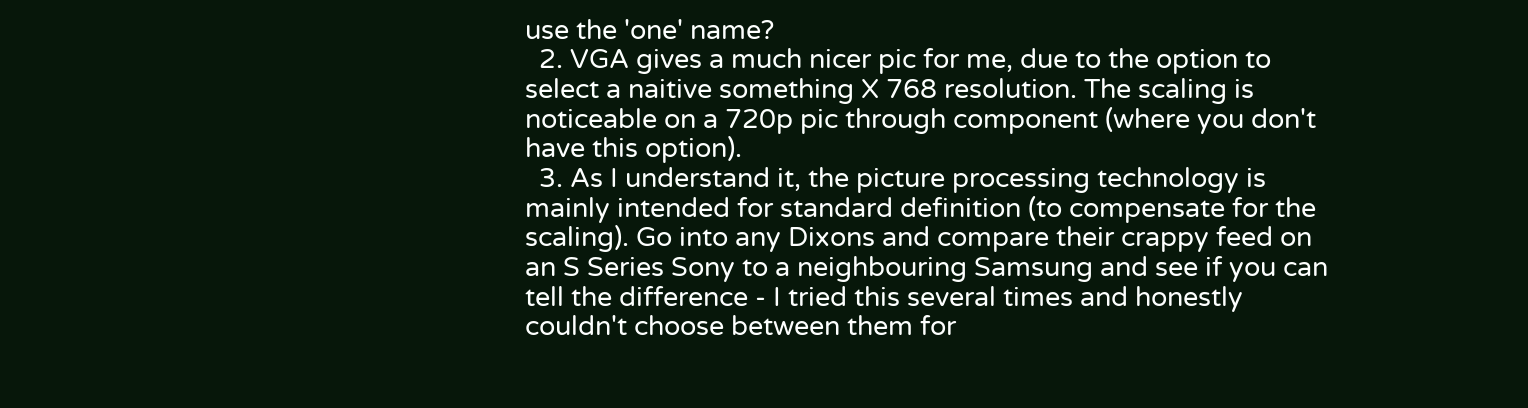use the 'one' name?
  2. VGA gives a much nicer pic for me, due to the option to select a naitive something X 768 resolution. The scaling is noticeable on a 720p pic through component (where you don't have this option).
  3. As I understand it, the picture processing technology is mainly intended for standard definition (to compensate for the scaling). Go into any Dixons and compare their crappy feed on an S Series Sony to a neighbouring Samsung and see if you can tell the difference - I tried this several times and honestly couldn't choose between them for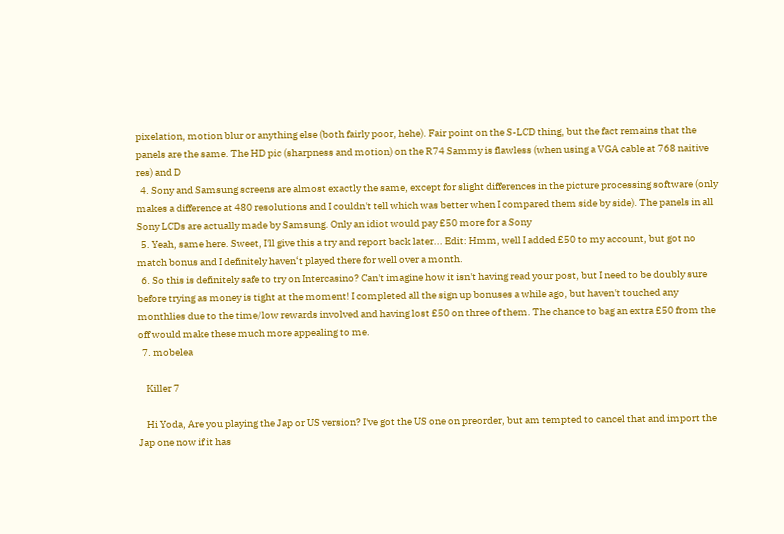pixelation, motion blur or anything else (both fairly poor, hehe). Fair point on the S-LCD thing, but the fact remains that the panels are the same. The HD pic (sharpness and motion) on the R74 Sammy is flawless (when using a VGA cable at 768 naitive res) and D
  4. Sony and Samsung screens are almost exactly the same, except for slight differences in the picture processing software (only makes a difference at 480 resolutions and I couldn't tell which was better when I compared them side by side). The panels in all Sony LCDs are actually made by Samsung. Only an idiot would pay £50 more for a Sony
  5. Yeah, same here. Sweet, I'll give this a try and report back later... Edit: Hmm, well I added £50 to my account, but got no match bonus and I definitely haven‘t played there for well over a month.
  6. So this is definitely safe to try on Intercasino? Can't imagine how it isn't having read your post, but I need to be doubly sure before trying as money is tight at the moment! I completed all the sign up bonuses a while ago, but haven't touched any monthlies due to the time/low rewards involved and having lost £50 on three of them. The chance to bag an extra £50 from the off would make these much more appealing to me.
  7. mobelea

    Killer 7

    Hi Yoda, Are you playing the Jap or US version? I've got the US one on preorder, but am tempted to cancel that and import the Jap one now if it has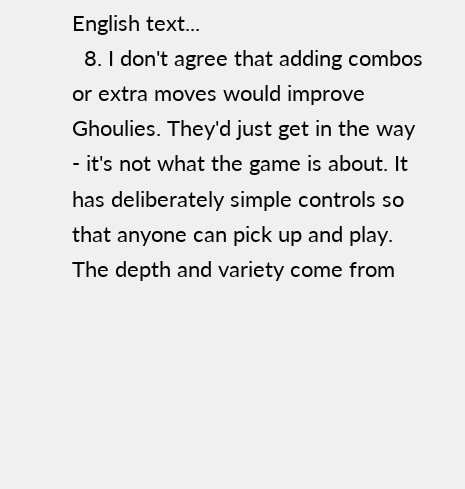English text...
  8. I don't agree that adding combos or extra moves would improve Ghoulies. They'd just get in the way - it's not what the game is about. It has deliberately simple controls so that anyone can pick up and play. The depth and variety come from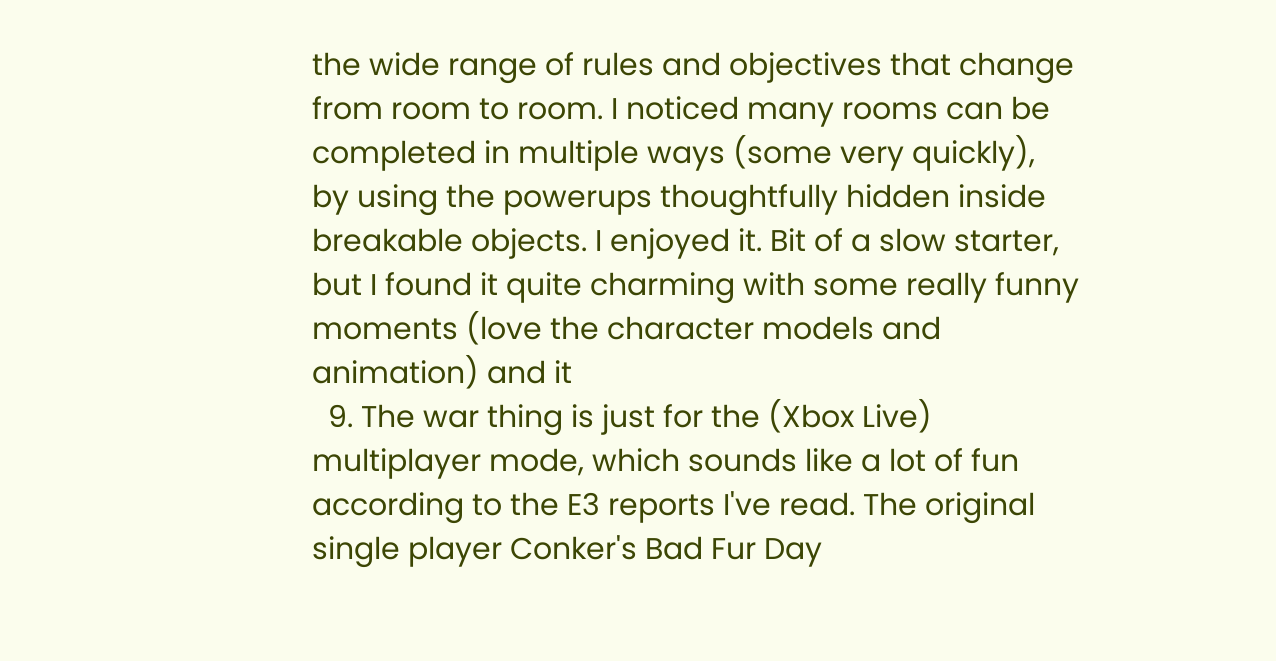the wide range of rules and objectives that change from room to room. I noticed many rooms can be completed in multiple ways (some very quickly), by using the powerups thoughtfully hidden inside breakable objects. I enjoyed it. Bit of a slow starter, but I found it quite charming with some really funny moments (love the character models and animation) and it
  9. The war thing is just for the (Xbox Live) multiplayer mode, which sounds like a lot of fun according to the E3 reports I've read. The original single player Conker's Bad Fur Day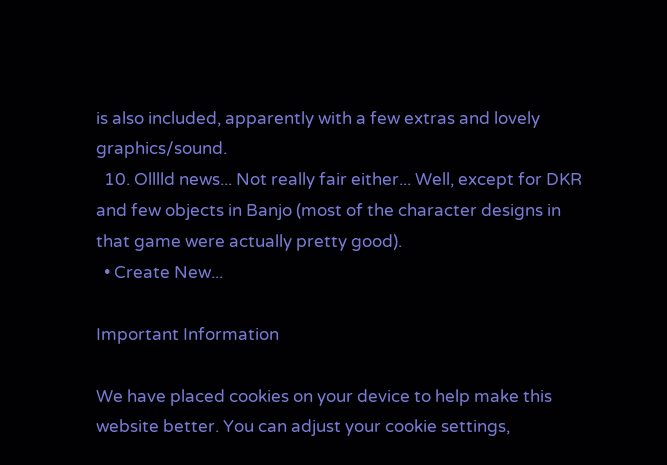is also included, apparently with a few extras and lovely graphics/sound.
  10. Olllld news... Not really fair either... Well, except for DKR and few objects in Banjo (most of the character designs in that game were actually pretty good).
  • Create New...

Important Information

We have placed cookies on your device to help make this website better. You can adjust your cookie settings,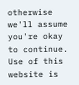otherwise we'll assume you're okay to continue. Use of this website is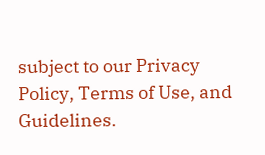subject to our Privacy Policy, Terms of Use, and Guidelines.